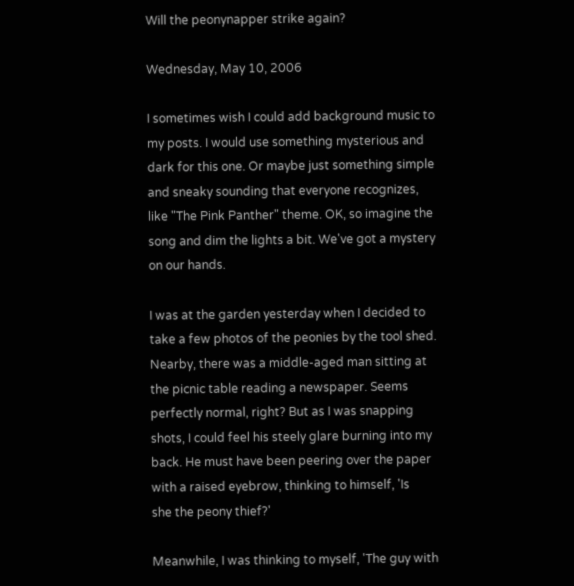Will the peonynapper strike again?

Wednesday, May 10, 2006

I sometimes wish I could add background music to my posts. I would use something mysterious and dark for this one. Or maybe just something simple and sneaky sounding that everyone recognizes, like "The Pink Panther" theme. OK, so imagine the song and dim the lights a bit. We've got a mystery on our hands.

I was at the garden yesterday when I decided to take a few photos of the peonies by the tool shed. Nearby, there was a middle-aged man sitting at the picnic table reading a newspaper. Seems perfectly normal, right? But as I was snapping shots, I could feel his steely glare burning into my back. He must have been peering over the paper with a raised eyebrow, thinking to himself, 'Is
she the peony thief?'

Meanwhile, I was thinking to myself, 'The guy with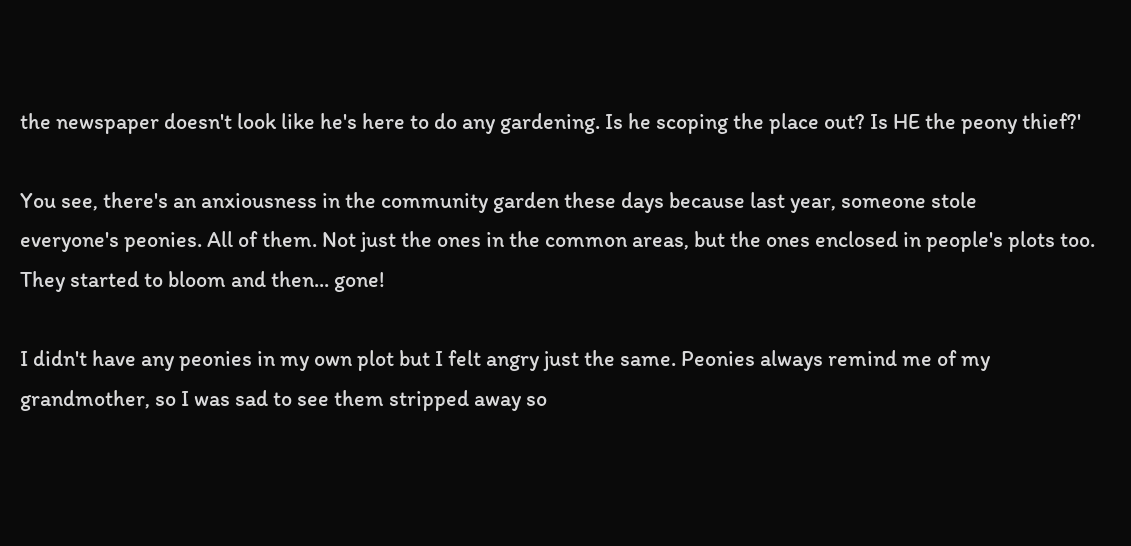the newspaper doesn't look like he's here to do any gardening. Is he scoping the place out? Is HE the peony thief?'

You see, there's an anxiousness in the community garden these days because last year, someone stole
everyone's peonies. All of them. Not just the ones in the common areas, but the ones enclosed in people's plots too. They started to bloom and then... gone!

I didn't have any peonies in my own plot but I felt angry just the same. Peonies always remind me of my grandmother, so I was sad to see them stripped away so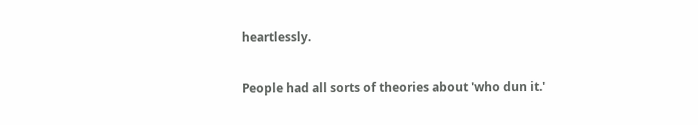heartlessly.

People had all sorts of theories about 'who dun it.'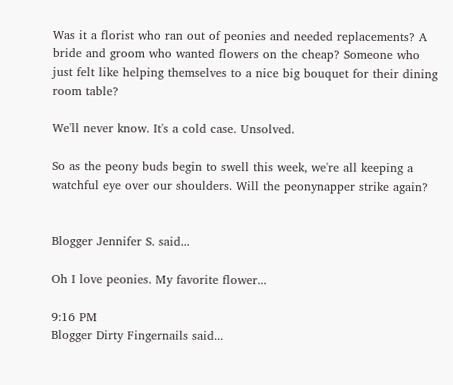Was it a florist who ran out of peonies and needed replacements? A bride and groom who wanted flowers on the cheap? Someone who just felt like helping themselves to a nice big bouquet for their dining room table?

We'll never know. It's a cold case. Unsolved.

So as the peony buds begin to swell this week, we're all keeping a watchful eye over our shoulders. Will the peonynapper strike again?


Blogger Jennifer S. said...

Oh I love peonies. My favorite flower...

9:16 PM
Blogger Dirty Fingernails said...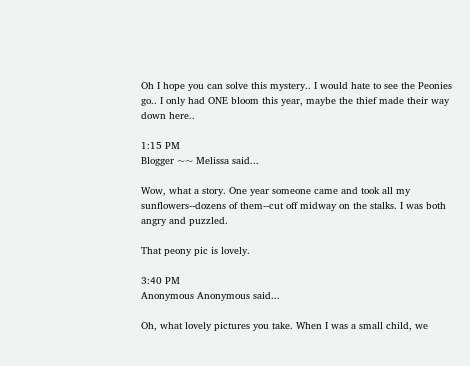Oh I hope you can solve this mystery.. I would hate to see the Peonies go.. I only had ONE bloom this year, maybe the thief made their way down here..

1:15 PM
Blogger ~~ Melissa said...

Wow, what a story. One year someone came and took all my sunflowers--dozens of them--cut off midway on the stalks. I was both angry and puzzled.

That peony pic is lovely.

3:40 PM
Anonymous Anonymous said...

Oh, what lovely pictures you take. When I was a small child, we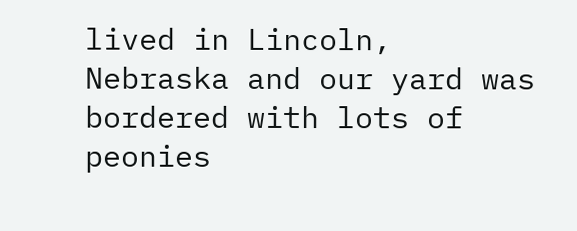lived in Lincoln, Nebraska and our yard was bordered with lots of peonies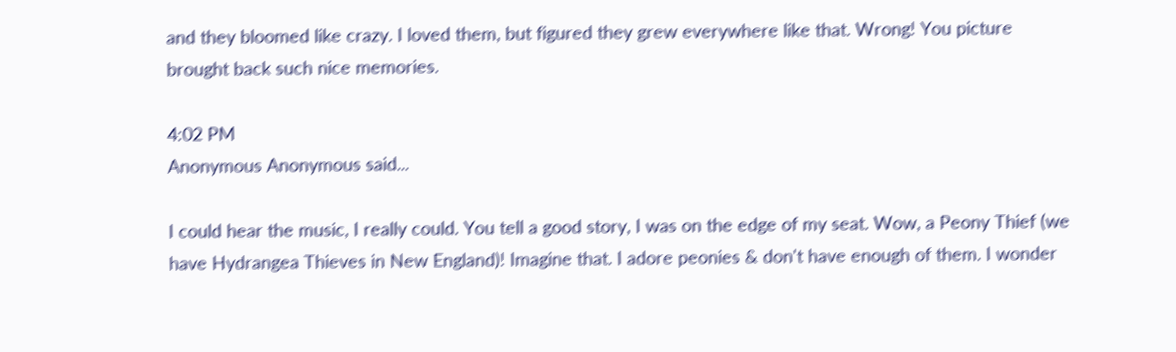and they bloomed like crazy. I loved them, but figured they grew everywhere like that. Wrong! You picture brought back such nice memories.

4:02 PM
Anonymous Anonymous said...

I could hear the music, I really could. You tell a good story, I was on the edge of my seat. Wow, a Peony Thief (we have Hydrangea Thieves in New England)! Imagine that. I adore peonies & don't have enough of them. I wonder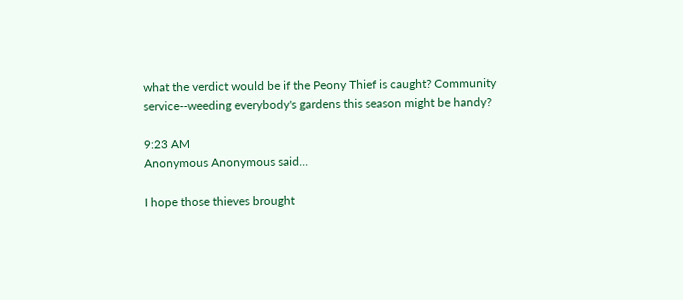what the verdict would be if the Peony Thief is caught? Community service--weeding everybody's gardens this season might be handy?

9:23 AM
Anonymous Anonymous said...

I hope those thieves brought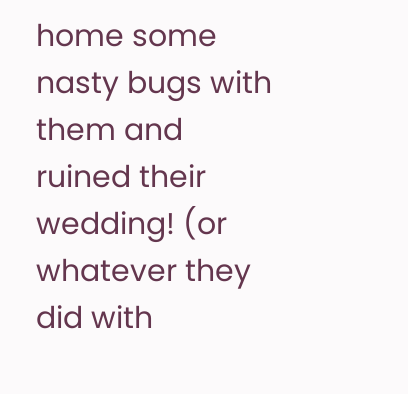home some nasty bugs with them and ruined their wedding! (or whatever they did with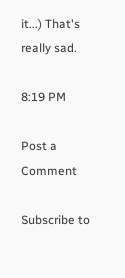it...) That's really sad.

8:19 PM

Post a Comment

Subscribe to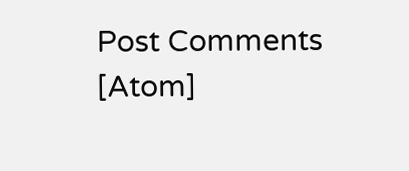Post Comments [Atom]